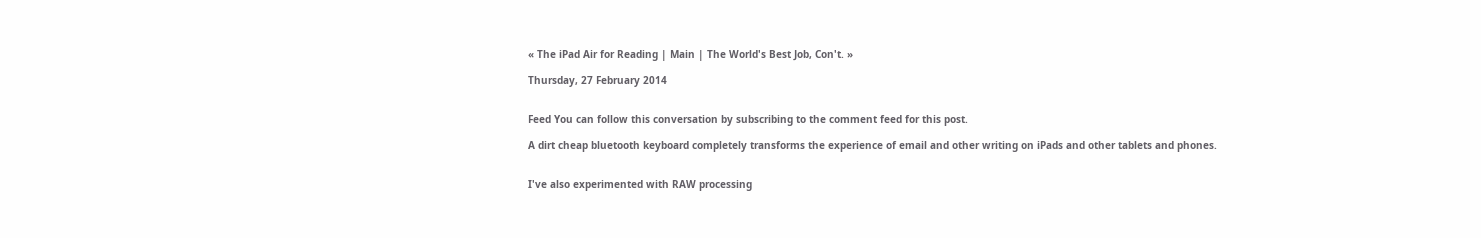« The iPad Air for Reading | Main | The World's Best Job, Con't. »

Thursday, 27 February 2014


Feed You can follow this conversation by subscribing to the comment feed for this post.

A dirt cheap bluetooth keyboard completely transforms the experience of email and other writing on iPads and other tablets and phones.


I've also experimented with RAW processing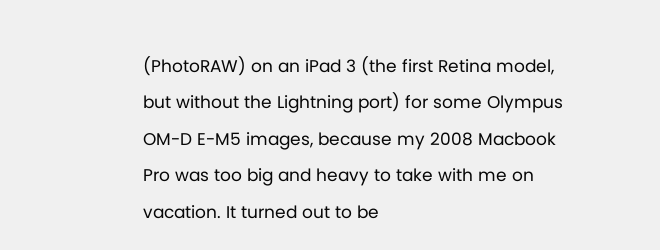(PhotoRAW) on an iPad 3 (the first Retina model, but without the Lightning port) for some Olympus OM-D E-M5 images, because my 2008 Macbook Pro was too big and heavy to take with me on vacation. It turned out to be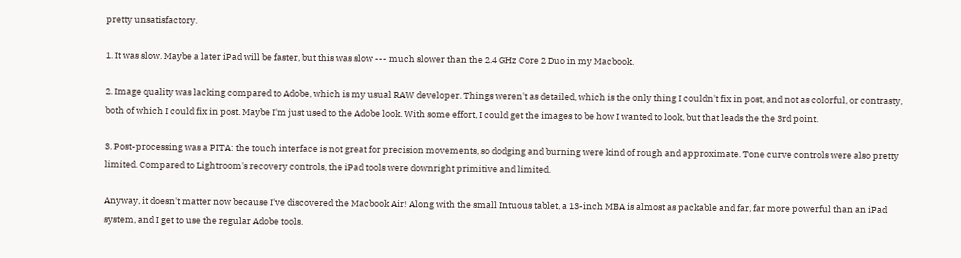pretty unsatisfactory.

1. It was slow. Maybe a later iPad will be faster, but this was slow --- much slower than the 2.4 GHz Core 2 Duo in my Macbook.

2. Image quality was lacking compared to Adobe, which is my usual RAW developer. Things weren't as detailed, which is the only thing I couldn't fix in post, and not as colorful, or contrasty, both of which I could fix in post. Maybe I'm just used to the Adobe look. With some effort, I could get the images to be how I wanted to look, but that leads the the 3rd point.

3. Post-processing was a PITA: the touch interface is not great for precision movements, so dodging and burning were kind of rough and approximate. Tone curve controls were also pretty limited. Compared to Lightroom's recovery controls, the iPad tools were downright primitive and limited.

Anyway, it doesn't matter now because I've discovered the Macbook Air! Along with the small Intuous tablet, a 13-inch MBA is almost as packable and far, far more powerful than an iPad system, and I get to use the regular Adobe tools.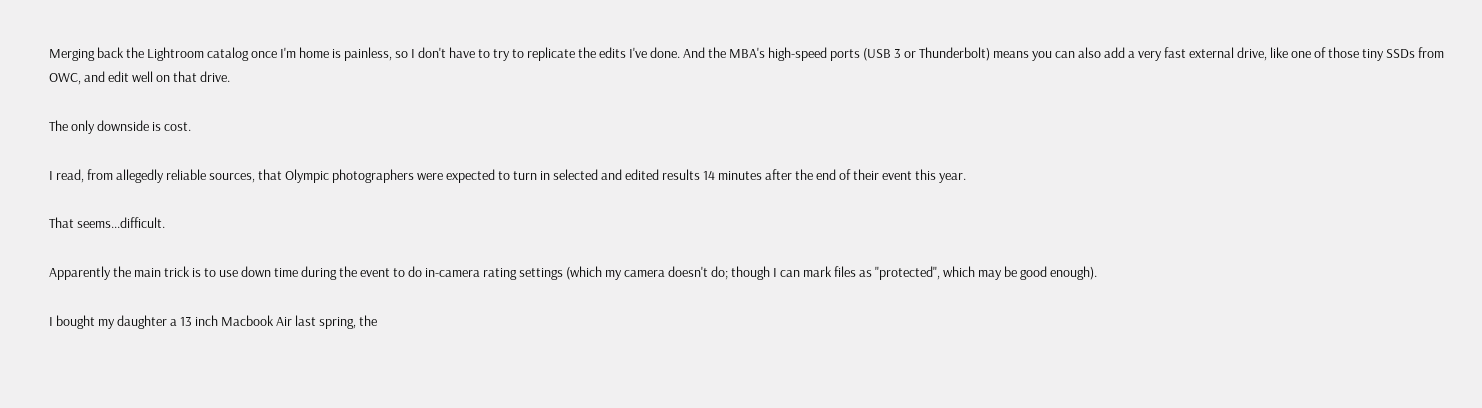Merging back the Lightroom catalog once I'm home is painless, so I don't have to try to replicate the edits I've done. And the MBA's high-speed ports (USB 3 or Thunderbolt) means you can also add a very fast external drive, like one of those tiny SSDs from OWC, and edit well on that drive.

The only downside is cost.

I read, from allegedly reliable sources, that Olympic photographers were expected to turn in selected and edited results 14 minutes after the end of their event this year.

That seems...difficult.

Apparently the main trick is to use down time during the event to do in-camera rating settings (which my camera doesn't do; though I can mark files as "protected", which may be good enough).

I bought my daughter a 13 inch Macbook Air last spring, the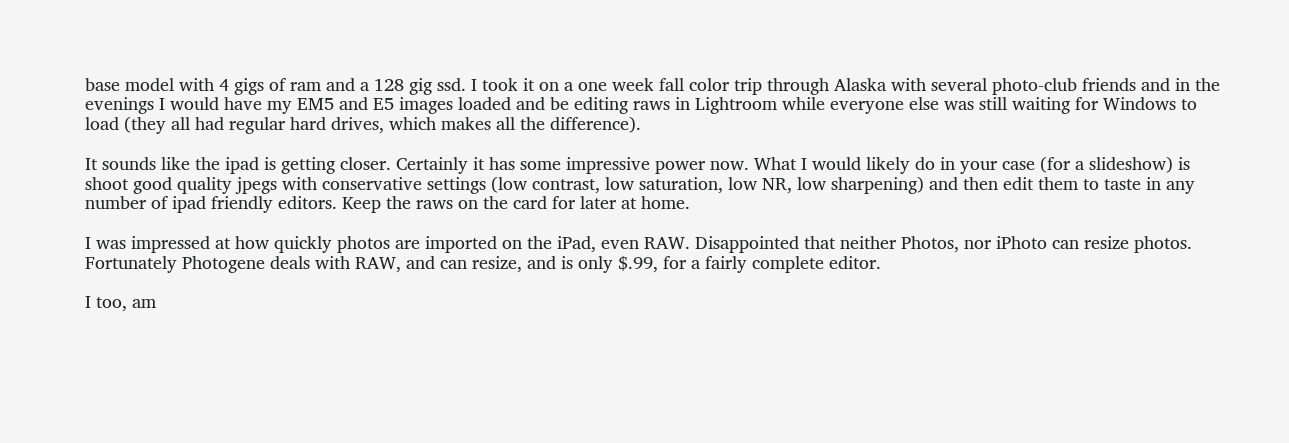base model with 4 gigs of ram and a 128 gig ssd. I took it on a one week fall color trip through Alaska with several photo-club friends and in the evenings I would have my EM5 and E5 images loaded and be editing raws in Lightroom while everyone else was still waiting for Windows to load (they all had regular hard drives, which makes all the difference).

It sounds like the ipad is getting closer. Certainly it has some impressive power now. What I would likely do in your case (for a slideshow) is shoot good quality jpegs with conservative settings (low contrast, low saturation, low NR, low sharpening) and then edit them to taste in any number of ipad friendly editors. Keep the raws on the card for later at home.

I was impressed at how quickly photos are imported on the iPad, even RAW. Disappointed that neither Photos, nor iPhoto can resize photos. Fortunately Photogene deals with RAW, and can resize, and is only $.99, for a fairly complete editor.

I too, am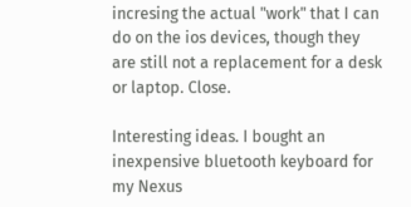incresing the actual "work" that I can do on the ios devices, though they are still not a replacement for a desk or laptop. Close.

Interesting ideas. I bought an inexpensive bluetooth keyboard for my Nexus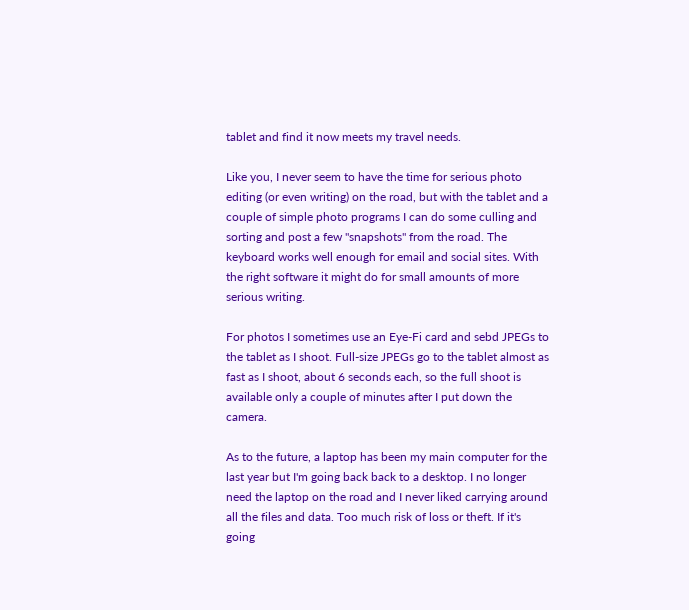tablet and find it now meets my travel needs.

Like you, I never seem to have the time for serious photo editing (or even writing) on the road, but with the tablet and a couple of simple photo programs I can do some culling and sorting and post a few "snapshots" from the road. The keyboard works well enough for email and social sites. With the right software it might do for small amounts of more serious writing.

For photos I sometimes use an Eye-Fi card and sebd JPEGs to the tablet as I shoot. Full-size JPEGs go to the tablet almost as fast as I shoot, about 6 seconds each, so the full shoot is available only a couple of minutes after I put down the camera.

As to the future, a laptop has been my main computer for the last year but I'm going back back to a desktop. I no longer need the laptop on the road and I never liked carrying around all the files and data. Too much risk of loss or theft. If it's going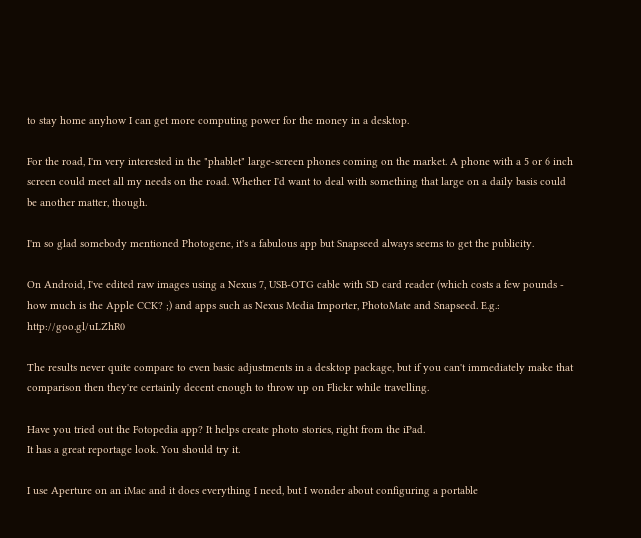to stay home anyhow I can get more computing power for the money in a desktop.

For the road, I'm very interested in the "phablet" large-screen phones coming on the market. A phone with a 5 or 6 inch screen could meet all my needs on the road. Whether I'd want to deal with something that large on a daily basis could be another matter, though.

I'm so glad somebody mentioned Photogene, it's a fabulous app but Snapseed always seems to get the publicity.

On Android, I've edited raw images using a Nexus 7, USB-OTG cable with SD card reader (which costs a few pounds - how much is the Apple CCK? ;) and apps such as Nexus Media Importer, PhotoMate and Snapseed. E.g.: http://goo.gl/uLZhR0

The results never quite compare to even basic adjustments in a desktop package, but if you can't immediately make that comparison then they're certainly decent enough to throw up on Flickr while travelling.

Have you tried out the Fotopedia app? It helps create photo stories, right from the iPad.
It has a great reportage look. You should try it.

I use Aperture on an iMac and it does everything I need, but I wonder about configuring a portable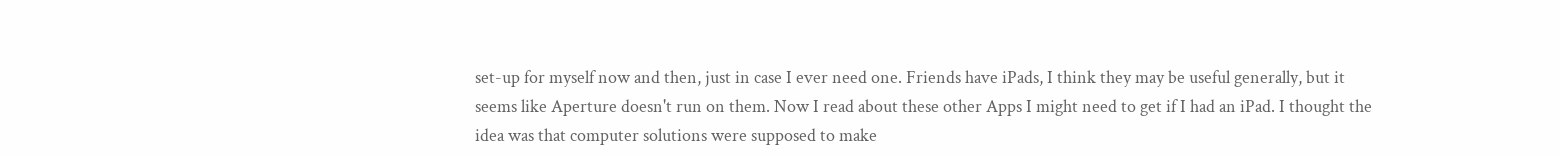set-up for myself now and then, just in case I ever need one. Friends have iPads, I think they may be useful generally, but it seems like Aperture doesn't run on them. Now I read about these other Apps I might need to get if I had an iPad. I thought the idea was that computer solutions were supposed to make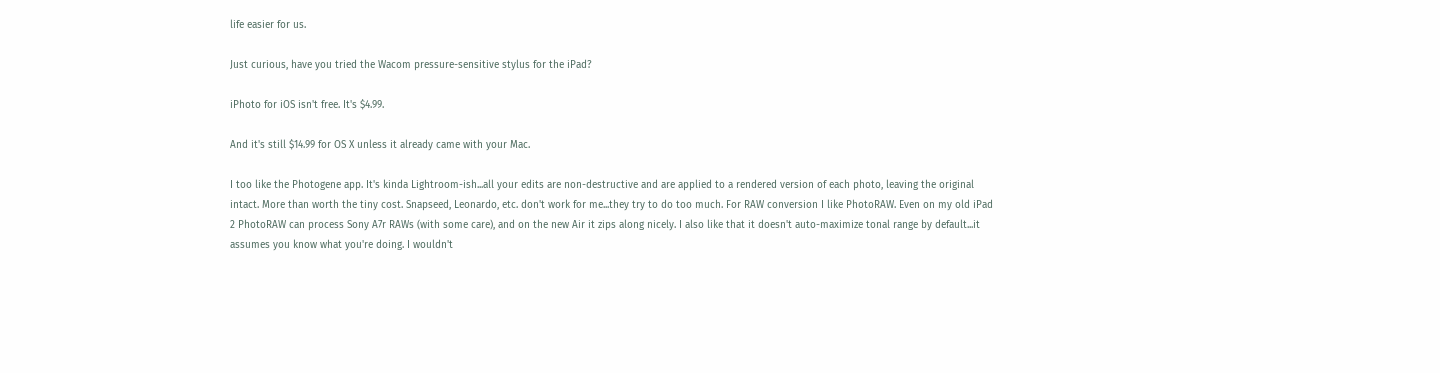life easier for us.

Just curious, have you tried the Wacom pressure-sensitive stylus for the iPad?

iPhoto for iOS isn't free. It's $4.99.

And it's still $14.99 for OS X unless it already came with your Mac.

I too like the Photogene app. It's kinda Lightroom-ish...all your edits are non-destructive and are applied to a rendered version of each photo, leaving the original intact. More than worth the tiny cost. Snapseed, Leonardo, etc. don't work for me...they try to do too much. For RAW conversion I like PhotoRAW. Even on my old iPad 2 PhotoRAW can process Sony A7r RAWs (with some care), and on the new Air it zips along nicely. I also like that it doesn't auto-maximize tonal range by default...it assumes you know what you're doing. I wouldn't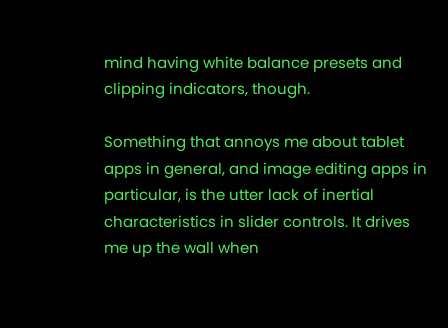mind having white balance presets and clipping indicators, though.

Something that annoys me about tablet apps in general, and image editing apps in particular, is the utter lack of inertial characteristics in slider controls. It drives me up the wall when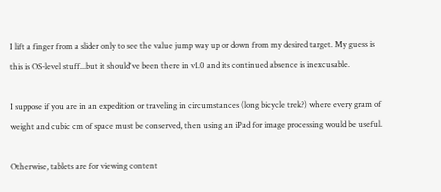I lift a finger from a slider only to see the value jump way up or down from my desired target. My guess is this is OS-level stuff...but it should've been there in v1.0 and its continued absence is inexcusable.

I suppose if you are in an expedition or traveling in circumstances (long bicycle trek?) where every gram of weight and cubic cm of space must be conserved, then using an iPad for image processing would be useful.

Otherwise, tablets are for viewing content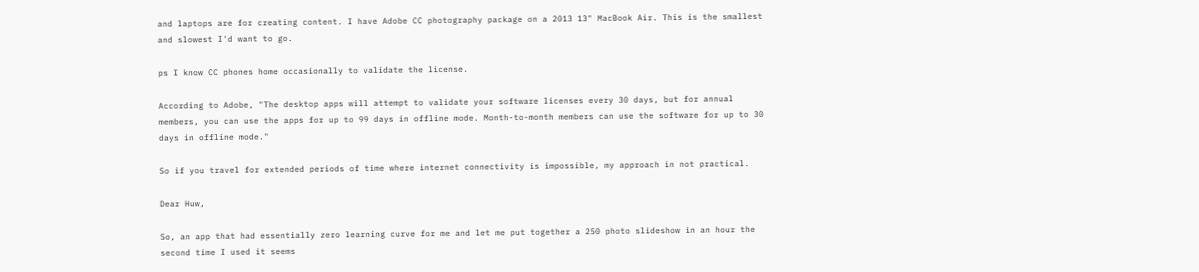and laptops are for creating content. I have Adobe CC photography package on a 2013 13" MacBook Air. This is the smallest and slowest I'd want to go.

ps I know CC phones home occasionally to validate the license.

According to Adobe, "The desktop apps will attempt to validate your software licenses every 30 days, but for annual members, you can use the apps for up to 99 days in offline mode. Month-to-month members can use the software for up to 30 days in offline mode."

So if you travel for extended periods of time where internet connectivity is impossible, my approach in not practical.

Dear Huw,

So, an app that had essentially zero learning curve for me and let me put together a 250 photo slideshow in an hour the second time I used it seems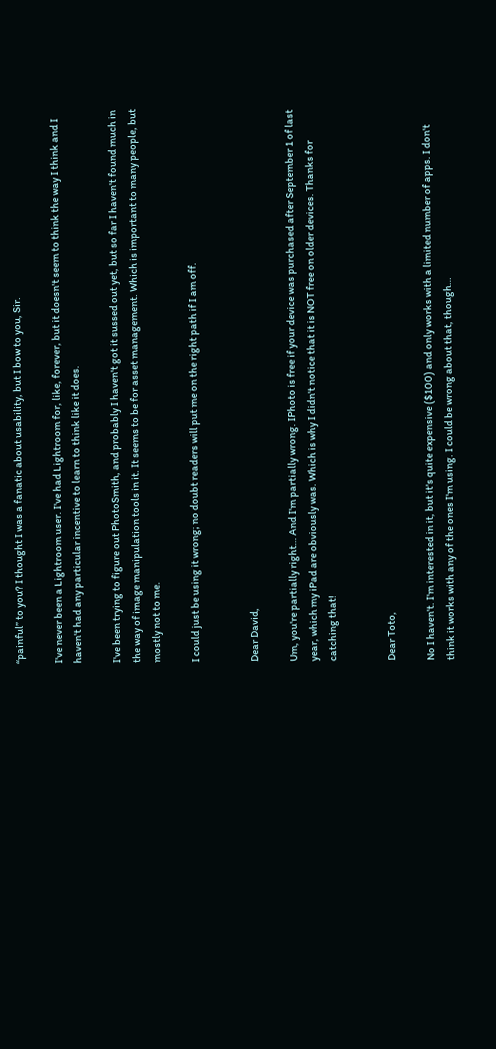“painful” to you? I thought I was a fanatic about usability, but I bow to you, Sir.

I've never been a Lightroom user. I've had Lightroom for, like, forever, but it doesn't seem to think the way I think and I haven't had any particular incentive to learn to think like it does.

I've been trying to figure out PhotoSmith, and probably I haven't got it sussed out yet, but so far I haven't found much in the way of image manipulation tools in it. It seems to be for asset management. Which is important to many people, but mostly not to me.

I could just be using it wrong; no doubt readers will put me on the right path if I am off.


Dear David,

Um, you're partially right… And I'm partially wrong. IPhoto is free if your device was purchased after September 1 of last year, which my iPad are obviously was. Which is why I didn't notice that it is NOT free on older devices. Thanks for catching that!


Dear Toto,

No I haven't. I'm interested in it, but it's quite expensive ($100) and only works with a limited number of apps. I don't think it works with any of the ones I'm using. I could be wrong about that, though…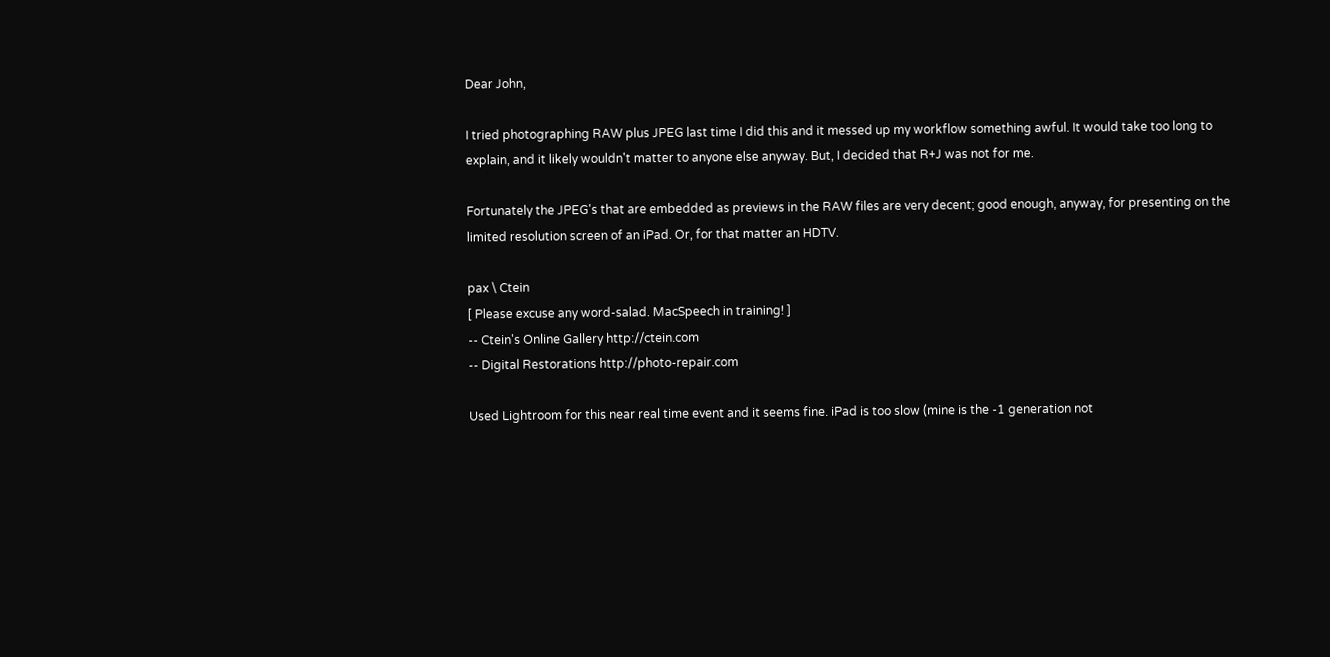Dear John,

I tried photographing RAW plus JPEG last time I did this and it messed up my workflow something awful. It would take too long to explain, and it likely wouldn't matter to anyone else anyway. But, I decided that R+J was not for me.

Fortunately the JPEG's that are embedded as previews in the RAW files are very decent; good enough, anyway, for presenting on the limited resolution screen of an iPad. Or, for that matter an HDTV.

pax \ Ctein
[ Please excuse any word-salad. MacSpeech in training! ]
-- Ctein's Online Gallery http://ctein.com
-- Digital Restorations http://photo-repair.com

Used Lightroom for this near real time event and it seems fine. iPad is too slow (mine is the -1 generation not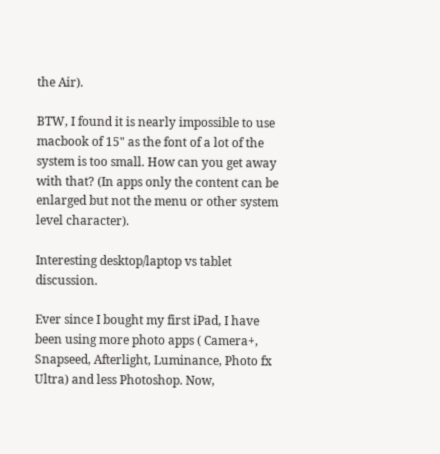the Air).

BTW, I found it is nearly impossible to use macbook of 15" as the font of a lot of the system is too small. How can you get away with that? (In apps only the content can be enlarged but not the menu or other system level character).

Interesting desktop/laptop vs tablet discussion.

Ever since I bought my first iPad, I have been using more photo apps ( Camera+, Snapseed, Afterlight, Luminance, Photo fx Ultra) and less Photoshop. Now,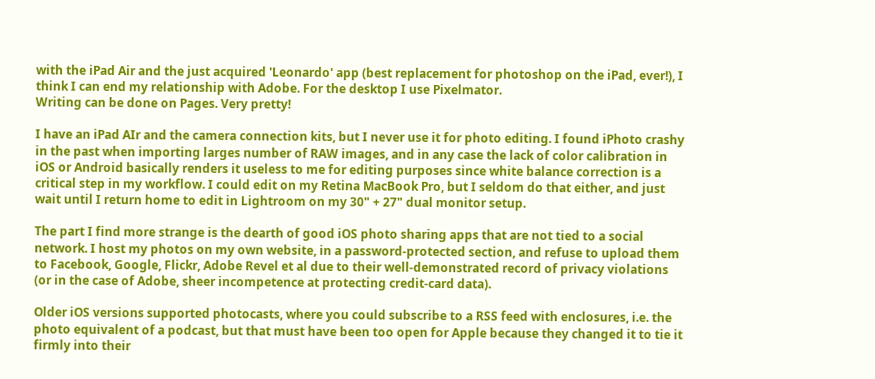with the iPad Air and the just acquired 'Leonardo' app (best replacement for photoshop on the iPad, ever!), I think I can end my relationship with Adobe. For the desktop I use Pixelmator.
Writing can be done on Pages. Very pretty!

I have an iPad AIr and the camera connection kits, but I never use it for photo editing. I found iPhoto crashy in the past when importing larges number of RAW images, and in any case the lack of color calibration in iOS or Android basically renders it useless to me for editing purposes since white balance correction is a critical step in my workflow. I could edit on my Retina MacBook Pro, but I seldom do that either, and just wait until I return home to edit in Lightroom on my 30" + 27" dual monitor setup.

The part I find more strange is the dearth of good iOS photo sharing apps that are not tied to a social network. I host my photos on my own website, in a password-protected section, and refuse to upload them to Facebook, Google, Flickr, Adobe Revel et al due to their well-demonstrated record of privacy violations (or in the case of Adobe, sheer incompetence at protecting credit-card data).

Older iOS versions supported photocasts, where you could subscribe to a RSS feed with enclosures, i.e. the photo equivalent of a podcast, but that must have been too open for Apple because they changed it to tie it firmly into their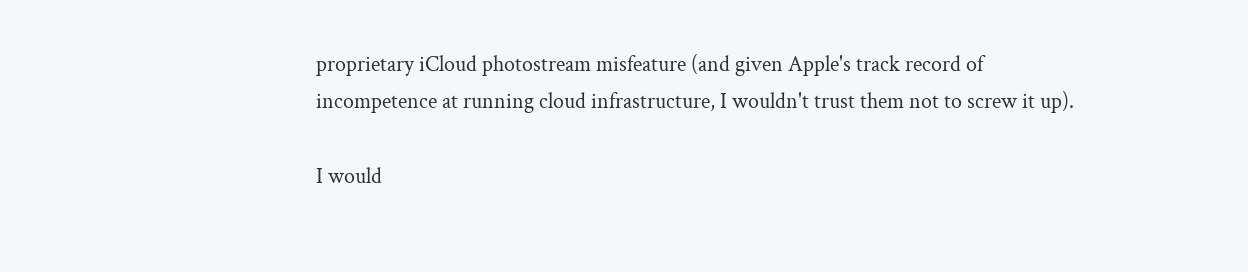proprietary iCloud photostream misfeature (and given Apple's track record of incompetence at running cloud infrastructure, I wouldn't trust them not to screw it up).

I would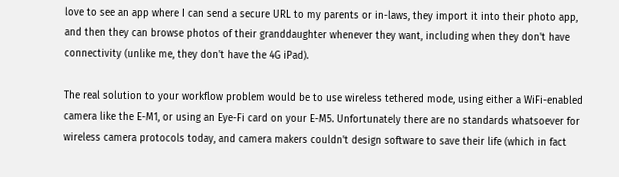love to see an app where I can send a secure URL to my parents or in-laws, they import it into their photo app, and then they can browse photos of their granddaughter whenever they want, including when they don't have connectivity (unlike me, they don't have the 4G iPad).

The real solution to your workflow problem would be to use wireless tethered mode, using either a WiFi-enabled camera like the E-M1, or using an Eye-Fi card on your E-M5. Unfortunately there are no standards whatsoever for wireless camera protocols today, and camera makers couldn't design software to save their life (which in fact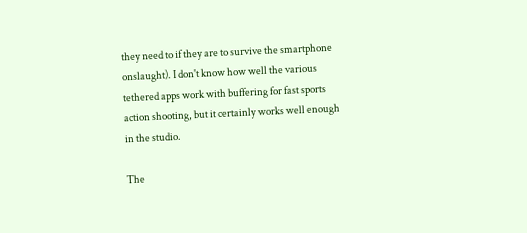they need to if they are to survive the smartphone onslaught). I don't know how well the various tethered apps work with buffering for fast sports action shooting, but it certainly works well enough in the studio.

The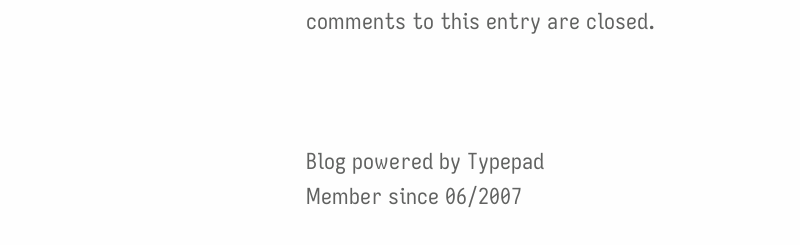comments to this entry are closed.



Blog powered by Typepad
Member since 06/2007